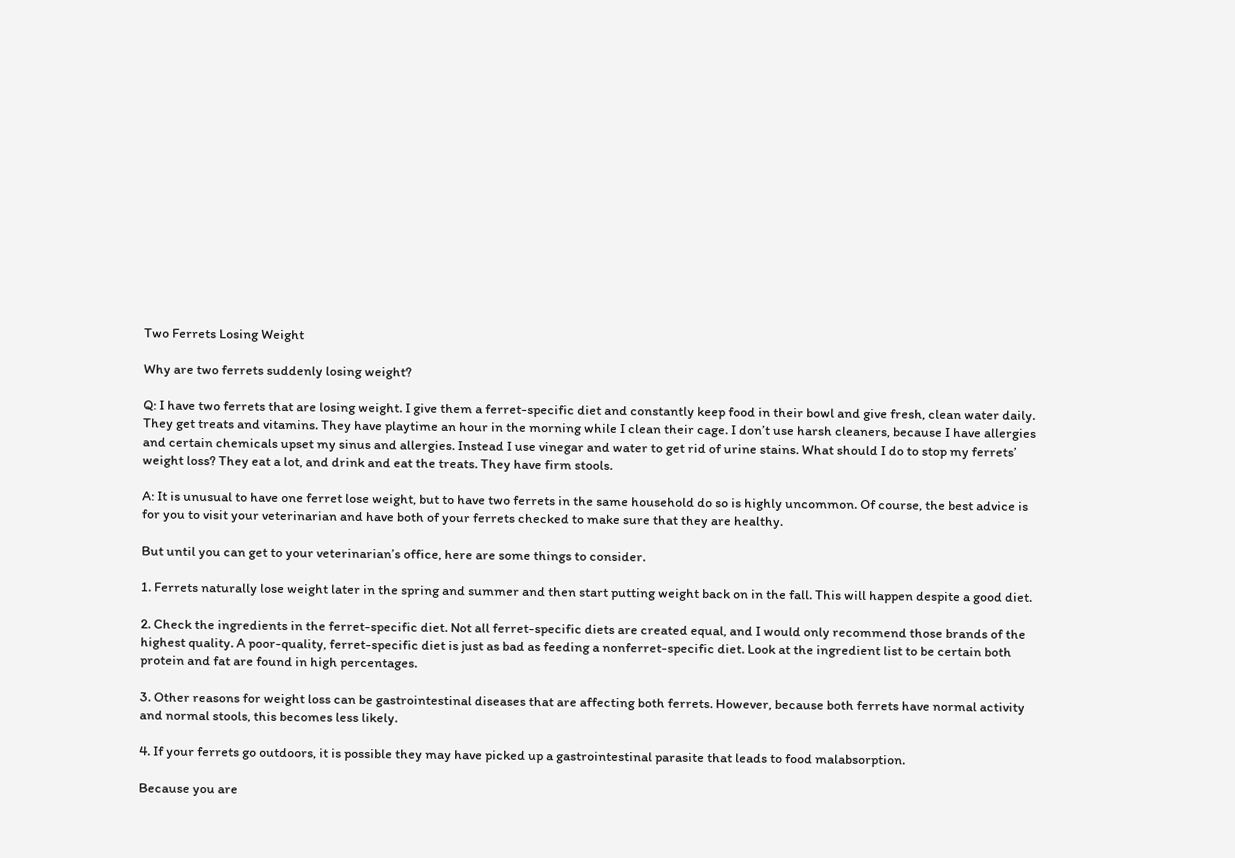Two Ferrets Losing Weight

Why are two ferrets suddenly losing weight?

Q: I have two ferrets that are losing weight. I give them a ferret-specific diet and constantly keep food in their bowl and give fresh, clean water daily. They get treats and vitamins. They have playtime an hour in the morning while I clean their cage. I don’t use harsh cleaners, because I have allergies and certain chemicals upset my sinus and allergies. Instead I use vinegar and water to get rid of urine stains. What should I do to stop my ferrets’ weight loss? They eat a lot, and drink and eat the treats. They have firm stools.

A: It is unusual to have one ferret lose weight, but to have two ferrets in the same household do so is highly uncommon. Of course, the best advice is for you to visit your veterinarian and have both of your ferrets checked to make sure that they are healthy.

But until you can get to your veterinarian’s office, here are some things to consider.

1. Ferrets naturally lose weight later in the spring and summer and then start putting weight back on in the fall. This will happen despite a good diet.

2. Check the ingredients in the ferret-specific diet. Not all ferret-specific diets are created equal, and I would only recommend those brands of the highest quality. A poor-quality, ferret-specific diet is just as bad as feeding a nonferret-specific diet. Look at the ingredient list to be certain both protein and fat are found in high percentages.

3. Other reasons for weight loss can be gastrointestinal diseases that are affecting both ferrets. However, because both ferrets have normal activity and normal stools, this becomes less likely.

4. If your ferrets go outdoors, it is possible they may have picked up a gastrointestinal parasite that leads to food malabsorption.

Because you are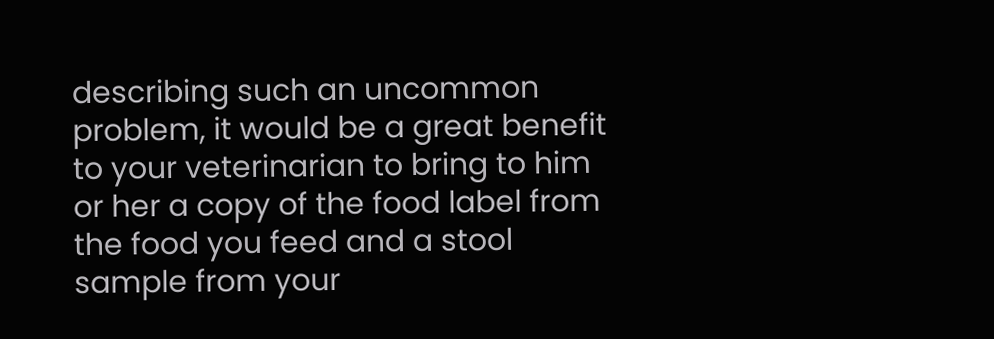describing such an uncommon problem, it would be a great benefit to your veterinarian to bring to him or her a copy of the food label from the food you feed and a stool sample from your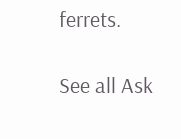ferrets.

See all Ask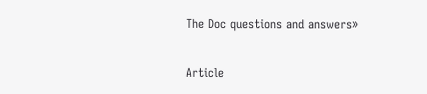The Doc questions and answers»

Article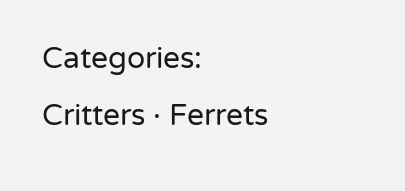Categories:
Critters · Ferrets